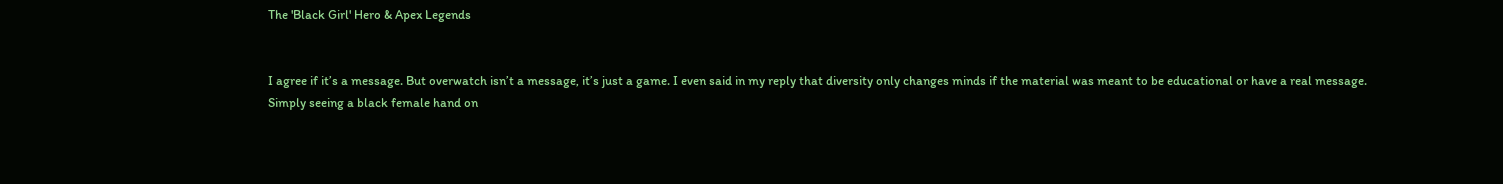The 'Black Girl' Hero & Apex Legends


I agree if it’s a message. But overwatch isn’t a message, it’s just a game. I even said in my reply that diversity only changes minds if the material was meant to be educational or have a real message.
Simply seeing a black female hand on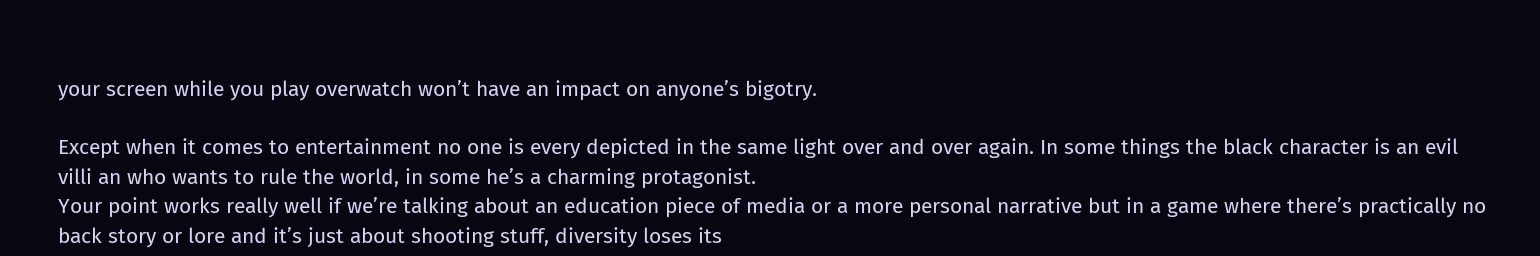your screen while you play overwatch won’t have an impact on anyone’s bigotry.

Except when it comes to entertainment no one is every depicted in the same light over and over again. In some things the black character is an evil villi an who wants to rule the world, in some he’s a charming protagonist.
Your point works really well if we’re talking about an education piece of media or a more personal narrative but in a game where there’s practically no back story or lore and it’s just about shooting stuff, diversity loses its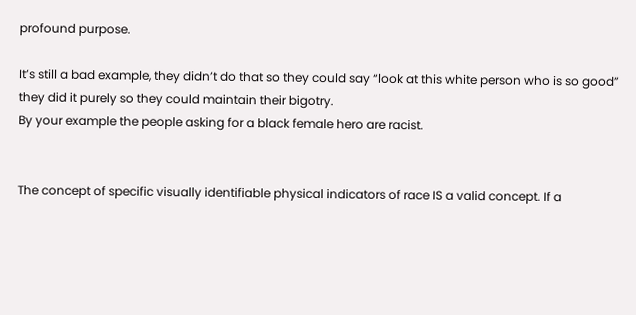profound purpose.

It’s still a bad example, they didn’t do that so they could say “look at this white person who is so good” they did it purely so they could maintain their bigotry.
By your example the people asking for a black female hero are racist.


The concept of specific visually identifiable physical indicators of race IS a valid concept. If a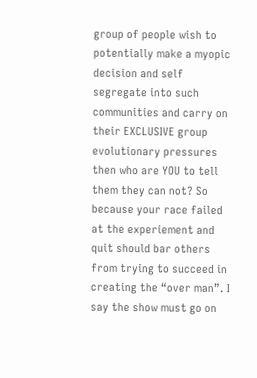group of people wish to potentially make a myopic decision and self segregate into such communities and carry on their EXCLUSIVE group evolutionary pressures then who are YOU to tell them they can not? So because your race failed at the experiement and quit should bar others from trying to succeed in creating the “over man”. I say the show must go on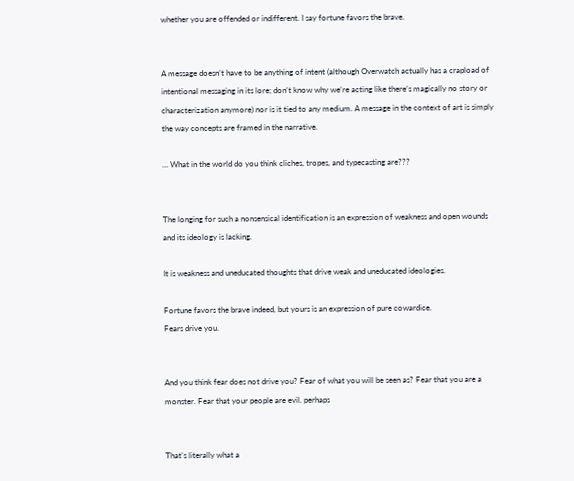whether you are offended or indifferent. I say fortune favors the brave.


A message doesn’t have to be anything of intent (although Overwatch actually has a crapload of intentional messaging in its lore; don’t know why we’re acting like there’s magically no story or characterization anymore) nor is it tied to any medium. A message in the context of art is simply the way concepts are framed in the narrative.

… What in the world do you think cliches, tropes, and typecasting are???


The longing for such a nonsensical identification is an expression of weakness and open wounds and its ideology is lacking.

It is weakness and uneducated thoughts that drive weak and uneducated ideologies.

Fortune favors the brave indeed, but yours is an expression of pure cowardice.
Fears drive you.


And you think fear does not drive you? Fear of what you will be seen as? Fear that you are a monster. Fear that your people are evil. perhaps


That’s literally what a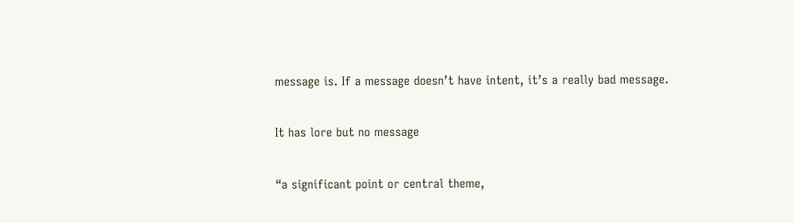message is. If a message doesn’t have intent, it’s a really bad message.

It has lore but no message

“a significant point or central theme,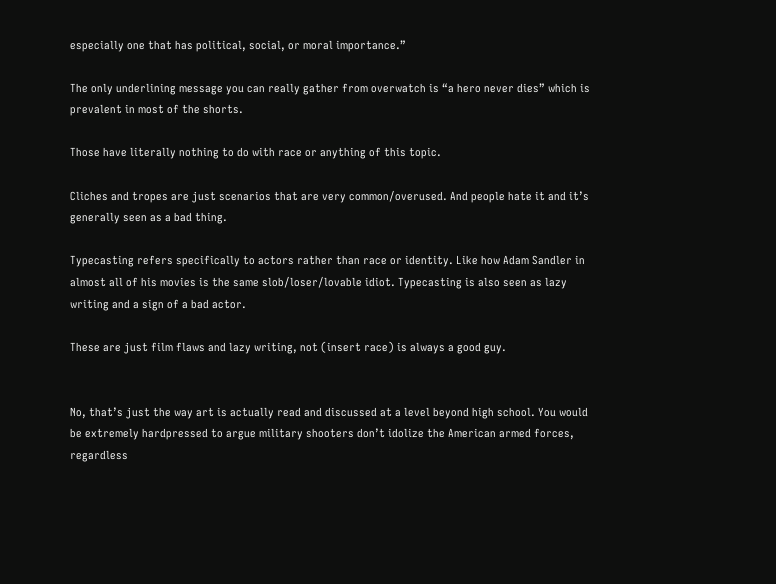especially one that has political, social, or moral importance.”

The only underlining message you can really gather from overwatch is “a hero never dies” which is prevalent in most of the shorts.

Those have literally nothing to do with race or anything of this topic.

Cliches and tropes are just scenarios that are very common/overused. And people hate it and it’s generally seen as a bad thing.

Typecasting refers specifically to actors rather than race or identity. Like how Adam Sandler in almost all of his movies is the same slob/loser/lovable idiot. Typecasting is also seen as lazy writing and a sign of a bad actor.

These are just film flaws and lazy writing, not (insert race) is always a good guy.


No, that’s just the way art is actually read and discussed at a level beyond high school. You would be extremely hardpressed to argue military shooters don’t idolize the American armed forces, regardless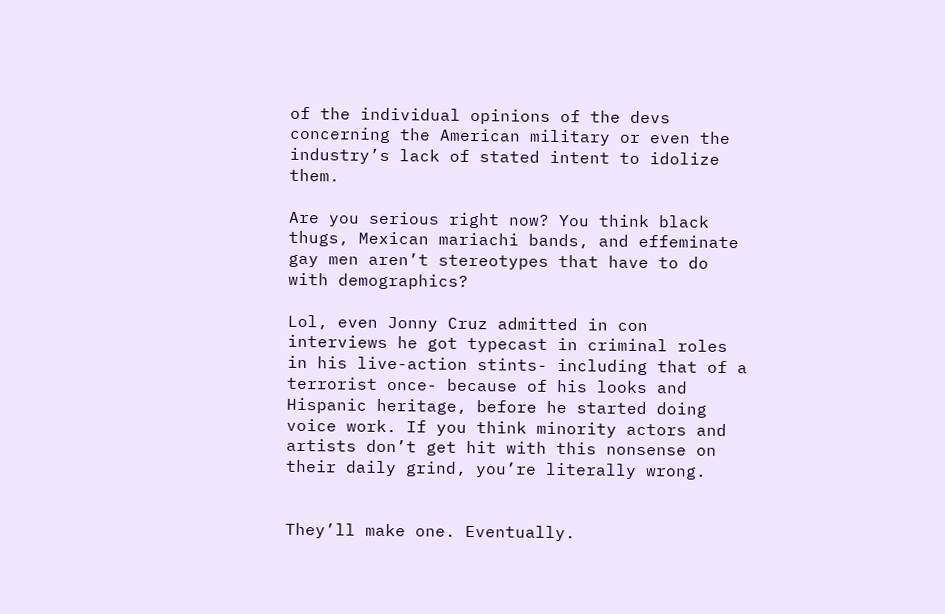of the individual opinions of the devs concerning the American military or even the industry’s lack of stated intent to idolize them.

Are you serious right now? You think black thugs, Mexican mariachi bands, and effeminate gay men aren’t stereotypes that have to do with demographics?

Lol, even Jonny Cruz admitted in con interviews he got typecast in criminal roles in his live-action stints- including that of a terrorist once- because of his looks and Hispanic heritage, before he started doing voice work. If you think minority actors and artists don’t get hit with this nonsense on their daily grind, you’re literally wrong.


They’ll make one. Eventually.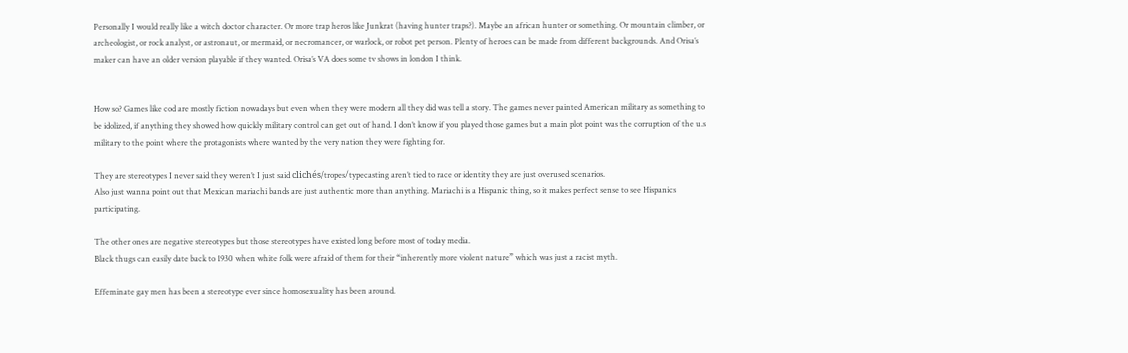Personally I would really like a witch doctor character. Or more trap heros like Junkrat (having hunter traps?). Maybe an african hunter or something. Or mountain climber, or archeologist, or rock analyst, or astronaut, or mermaid, or necromancer, or warlock, or robot pet person. Plenty of heroes can be made from different backgrounds. And Orisa’s maker can have an older version playable if they wanted. Orisa’s VA does some tv shows in london I think.


How so? Games like cod are mostly fiction nowadays but even when they were modern all they did was tell a story. The games never painted American military as something to be idolized, if anything they showed how quickly military control can get out of hand. I don’t know if you played those games but a main plot point was the corruption of the u.s military to the point where the protagonists where wanted by the very nation they were fighting for.

They are stereotypes I never said they weren’t I just said clichés/tropes/typecasting aren’t tied to race or identity they are just overused scenarios.
Also just wanna point out that Mexican mariachi bands are just authentic more than anything. Mariachi is a Hispanic thing, so it makes perfect sense to see Hispanics participating.

The other ones are negative stereotypes but those stereotypes have existed long before most of today media.
Black thugs can easily date back to 1930 when white folk were afraid of them for their “inherently more violent nature” which was just a racist myth.

Effeminate gay men has been a stereotype ever since homosexuality has been around.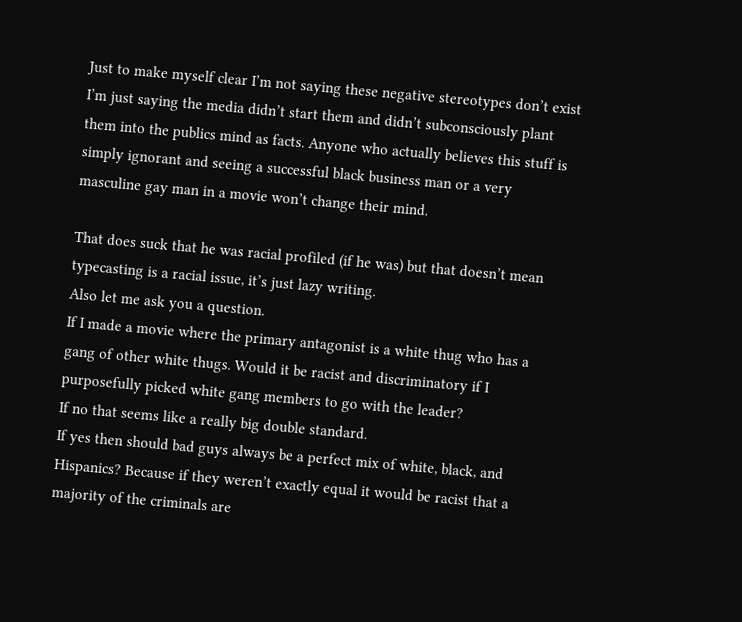Just to make myself clear I’m not saying these negative stereotypes don’t exist I’m just saying the media didn’t start them and didn’t subconsciously plant them into the publics mind as facts. Anyone who actually believes this stuff is simply ignorant and seeing a successful black business man or a very masculine gay man in a movie won’t change their mind.

That does suck that he was racial profiled (if he was) but that doesn’t mean typecasting is a racial issue, it’s just lazy writing.
Also let me ask you a question.
If I made a movie where the primary antagonist is a white thug who has a gang of other white thugs. Would it be racist and discriminatory if I purposefully picked white gang members to go with the leader?
If no that seems like a really big double standard.
If yes then should bad guys always be a perfect mix of white, black, and Hispanics? Because if they weren’t exactly equal it would be racist that a majority of the criminals are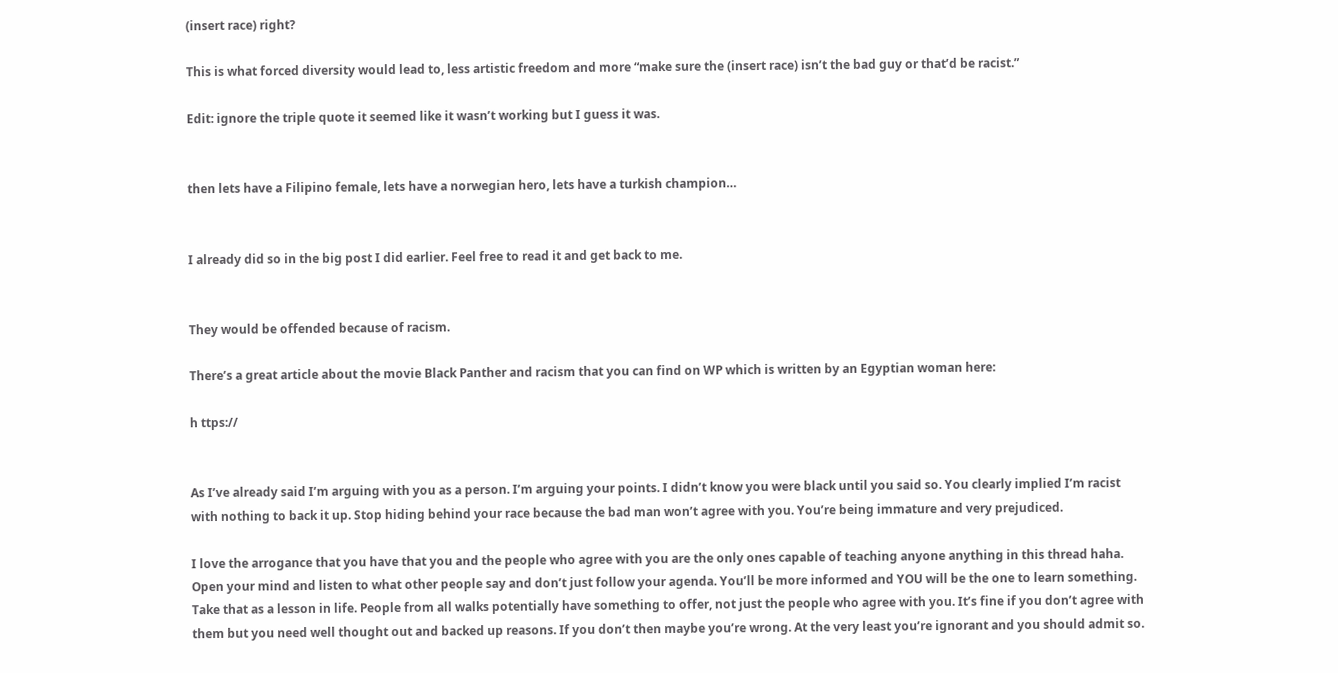(insert race) right?

This is what forced diversity would lead to, less artistic freedom and more “make sure the (insert race) isn’t the bad guy or that’d be racist.”

Edit: ignore the triple quote it seemed like it wasn’t working but I guess it was.


then lets have a Filipino female, lets have a norwegian hero, lets have a turkish champion…


I already did so in the big post I did earlier. Feel free to read it and get back to me.


They would be offended because of racism.

There’s a great article about the movie Black Panther and racism that you can find on WP which is written by an Egyptian woman here:

h ttps://


As I’ve already said I’m arguing with you as a person. I’m arguing your points. I didn’t know you were black until you said so. You clearly implied I’m racist with nothing to back it up. Stop hiding behind your race because the bad man won’t agree with you. You’re being immature and very prejudiced.

I love the arrogance that you have that you and the people who agree with you are the only ones capable of teaching anyone anything in this thread haha. Open your mind and listen to what other people say and don’t just follow your agenda. You’ll be more informed and YOU will be the one to learn something. Take that as a lesson in life. People from all walks potentially have something to offer, not just the people who agree with you. It’s fine if you don’t agree with them but you need well thought out and backed up reasons. If you don’t then maybe you’re wrong. At the very least you’re ignorant and you should admit so.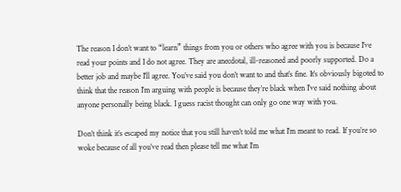The reason I don’t want to “learn” things from you or others who agree with you is because I’ve read your points and I do not agree. They are anecdotal, ill-reasoned and poorly supported. Do a better job and maybe I’ll agree. You’ve said you don’t want to and that’s fine. It’s obviously bigoted to think that the reason I’m arguing with people is because they’re black when I’ve said nothing about anyone personally being black. I guess racist thought can only go one way with you.

Don’t think it’s escaped my notice that you still haven’t told me what I’m meant to read. If you’re so woke because of all you’ve read then please tell me what I’m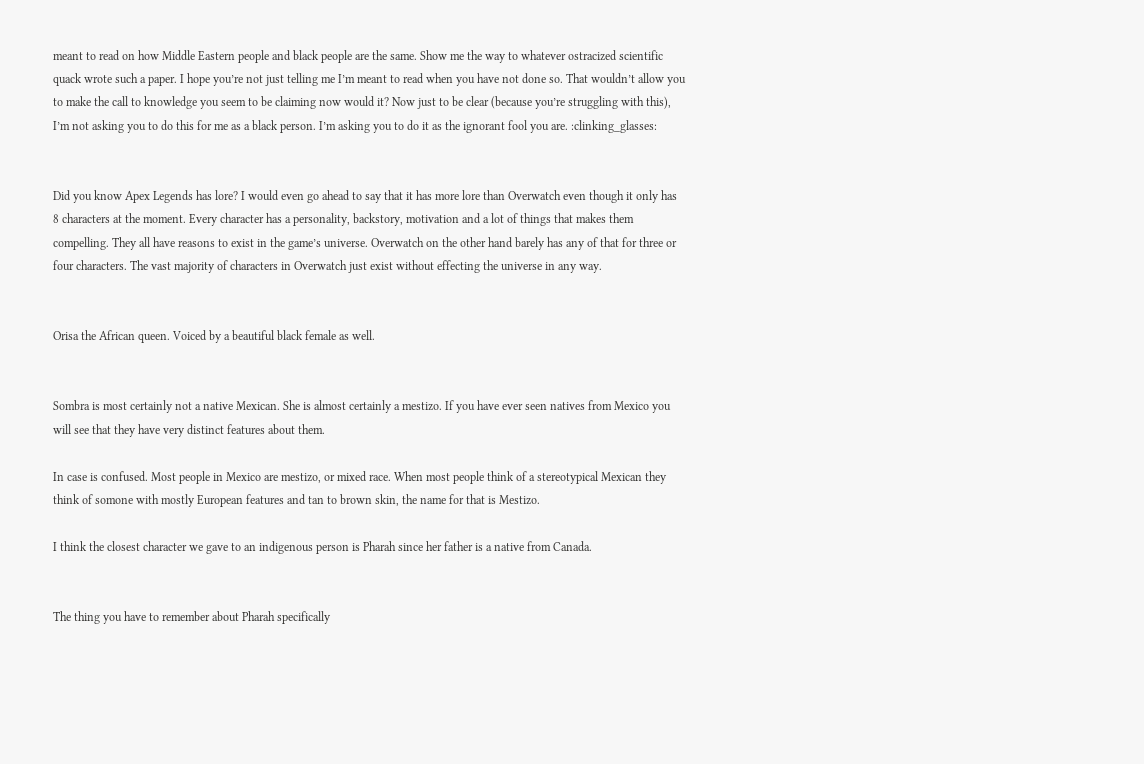meant to read on how Middle Eastern people and black people are the same. Show me the way to whatever ostracized scientific quack wrote such a paper. I hope you’re not just telling me I’m meant to read when you have not done so. That wouldn’t allow you to make the call to knowledge you seem to be claiming now would it? Now just to be clear (because you’re struggling with this), I’m not asking you to do this for me as a black person. I’m asking you to do it as the ignorant fool you are. :clinking_glasses:


Did you know Apex Legends has lore? I would even go ahead to say that it has more lore than Overwatch even though it only has 8 characters at the moment. Every character has a personality, backstory, motivation and a lot of things that makes them compelling. They all have reasons to exist in the game’s universe. Overwatch on the other hand barely has any of that for three or four characters. The vast majority of characters in Overwatch just exist without effecting the universe in any way.


Orisa the African queen. Voiced by a beautiful black female as well.


Sombra is most certainly not a native Mexican. She is almost certainly a mestizo. If you have ever seen natives from Mexico you will see that they have very distinct features about them.

In case is confused. Most people in Mexico are mestizo, or mixed race. When most people think of a stereotypical Mexican they think of somone with mostly European features and tan to brown skin, the name for that is Mestizo.

I think the closest character we gave to an indigenous person is Pharah since her father is a native from Canada.


The thing you have to remember about Pharah specifically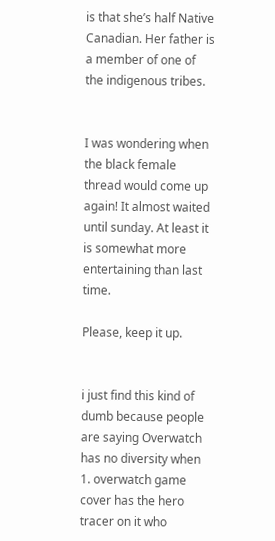is that she’s half Native Canadian. Her father is a member of one of the indigenous tribes.


I was wondering when the black female thread would come up again! It almost waited until sunday. At least it is somewhat more entertaining than last time.

Please, keep it up.


i just find this kind of dumb because people are saying Overwatch has no diversity when 1. overwatch game cover has the hero tracer on it who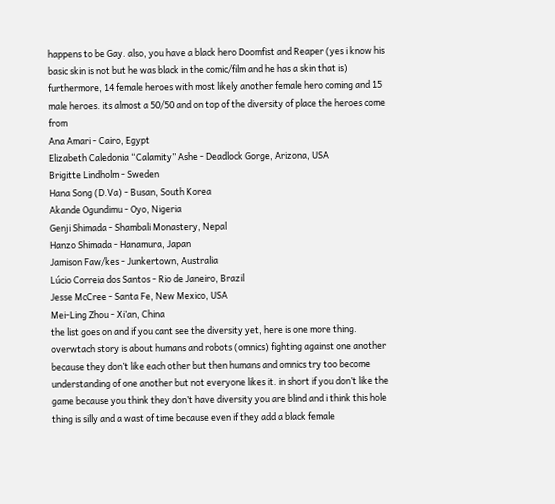happens to be Gay. also, you have a black hero Doomfist and Reaper (yes i know his basic skin is not but he was black in the comic/film and he has a skin that is) furthermore, 14 female heroes with most likely another female hero coming and 15 male heroes. its almost a 50/50 and on top of the diversity of place the heroes come from
Ana Amari - Cairo, Egypt
Elizabeth Caledonia “Calamity” Ashe - Deadlock Gorge, Arizona, USA
Brigitte Lindholm - Sweden
Hana Song (D.Va) - Busan, South Korea
Akande Ogundimu - Oyo, Nigeria
Genji Shimada - Shambali Monastery, Nepal
Hanzo Shimada - Hanamura, Japan
Jamison Faw/kes - Junkertown, Australia
Lúcio Correia dos Santos - Rio de Janeiro, Brazil
Jesse McCree - Santa Fe, New Mexico, USA
Mei-Ling Zhou - Xi’an, China
the list goes on and if you cant see the diversity yet, here is one more thing. overwtach story is about humans and robots (omnics) fighting against one another because they don’t like each other but then humans and omnics try too become understanding of one another but not everyone likes it. in short if you don’t like the game because you think they don’t have diversity you are blind and i think this hole thing is silly and a wast of time because even if they add a black female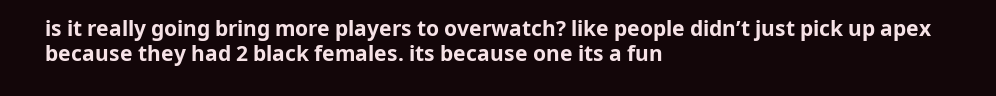is it really going bring more players to overwatch? like people didn’t just pick up apex because they had 2 black females. its because one its a fun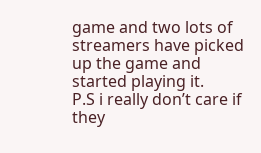game and two lots of streamers have picked up the game and started playing it.
P.S i really don’t care if they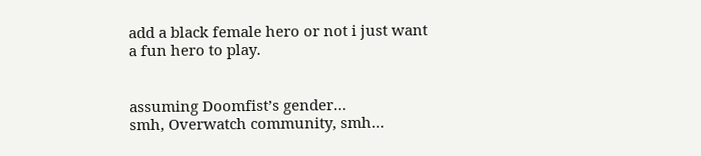add a black female hero or not i just want a fun hero to play.


assuming Doomfist’s gender…
smh, Overwatch community, smh…